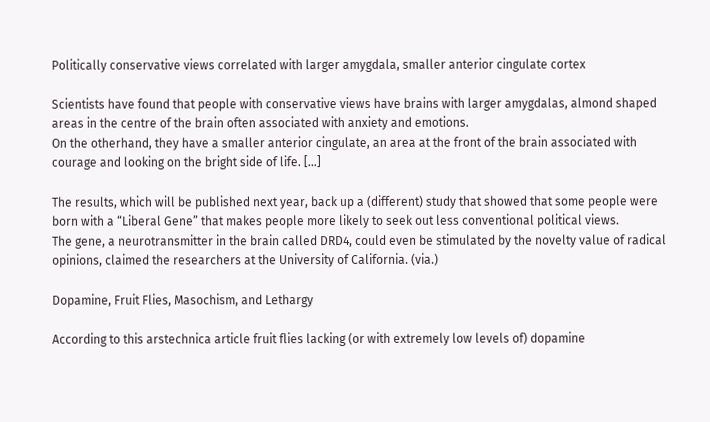Politically conservative views correlated with larger amygdala, smaller anterior cingulate cortex

Scientists have found that people with conservative views have brains with larger amygdalas, almond shaped areas in the centre of the brain often associated with anxiety and emotions.
On the otherhand, they have a smaller anterior cingulate, an area at the front of the brain associated with courage and looking on the bright side of life. [...]

The results, which will be published next year, back up a (different) study that showed that some people were born with a “Liberal Gene” that makes people more likely to seek out less conventional political views.
The gene, a neurotransmitter in the brain called DRD4, could even be stimulated by the novelty value of radical opinions, claimed the researchers at the University of California. (via.)

Dopamine, Fruit Flies, Masochism, and Lethargy

According to this arstechnica article fruit flies lacking (or with extremely low levels of) dopamine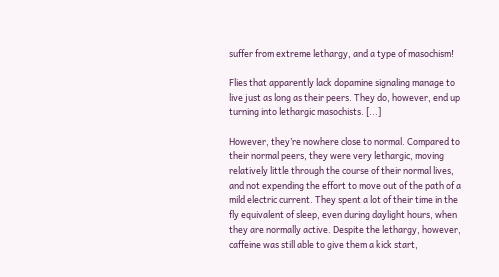suffer from extreme lethargy, and a type of masochism!

Flies that apparently lack dopamine signaling manage to live just as long as their peers. They do, however, end up turning into lethargic masochists. [...]

However, they’re nowhere close to normal. Compared to their normal peers, they were very lethargic, moving relatively little through the course of their normal lives, and not expending the effort to move out of the path of a mild electric current. They spent a lot of their time in the fly equivalent of sleep, even during daylight hours, when they are normally active. Despite the lethargy, however, caffeine was still able to give them a kick start,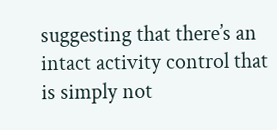suggesting that there’s an intact activity control that is simply not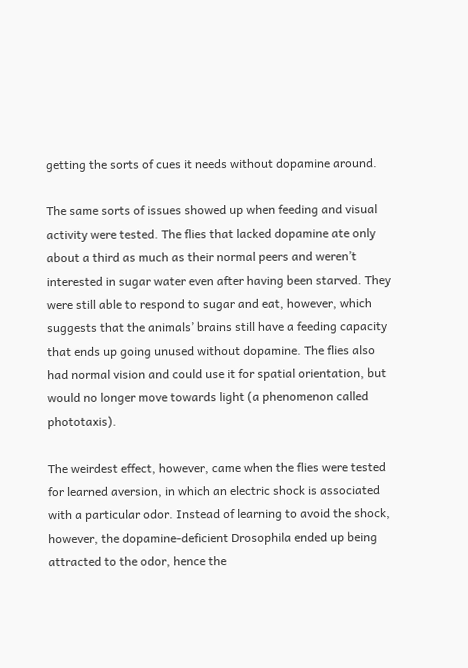getting the sorts of cues it needs without dopamine around.

The same sorts of issues showed up when feeding and visual activity were tested. The flies that lacked dopamine ate only about a third as much as their normal peers and weren’t interested in sugar water even after having been starved. They were still able to respond to sugar and eat, however, which suggests that the animals’ brains still have a feeding capacity that ends up going unused without dopamine. The flies also had normal vision and could use it for spatial orientation, but would no longer move towards light (a phenomenon called phototaxis).

The weirdest effect, however, came when the flies were tested for learned aversion, in which an electric shock is associated with a particular odor. Instead of learning to avoid the shock, however, the dopamine-deficient Drosophila ended up being attracted to the odor, hence the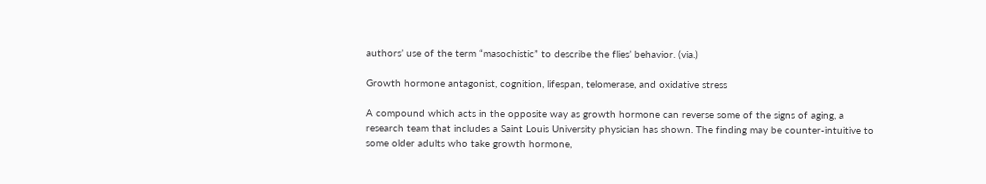authors’ use of the term “masochistic” to describe the flies’ behavior. (via.)

Growth hormone antagonist, cognition, lifespan, telomerase, and oxidative stress

A compound which acts in the opposite way as growth hormone can reverse some of the signs of aging, a research team that includes a Saint Louis University physician has shown. The finding may be counter-intuitive to some older adults who take growth hormone,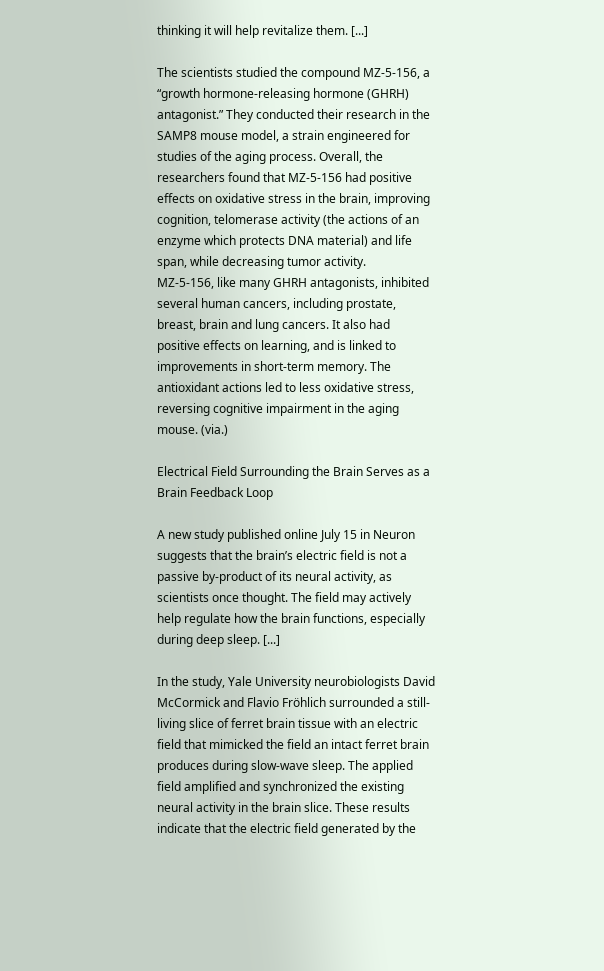thinking it will help revitalize them. [...]

The scientists studied the compound MZ-5-156, a “growth hormone-releasing hormone (GHRH) antagonist.” They conducted their research in the SAMP8 mouse model, a strain engineered for studies of the aging process. Overall, the researchers found that MZ-5-156 had positive effects on oxidative stress in the brain, improving cognition, telomerase activity (the actions of an enzyme which protects DNA material) and life span, while decreasing tumor activity.
MZ-5-156, like many GHRH antagonists, inhibited several human cancers, including prostate, breast, brain and lung cancers. It also had positive effects on learning, and is linked to improvements in short-term memory. The antioxidant actions led to less oxidative stress, reversing cognitive impairment in the aging mouse. (via.)

Electrical Field Surrounding the Brain Serves as a Brain Feedback Loop

A new study published online July 15 in Neuron suggests that the brain’s electric field is not a passive by-product of its neural activity, as scientists once thought. The field may actively help regulate how the brain functions, especially during deep sleep. [...]

In the study, Yale University neurobiologists David McCormick and Flavio Fröhlich surrounded a still-living slice of ferret brain tissue with an electric field that mimicked the field an intact ferret brain produces during slow-wave sleep. The applied field amplified and synchronized the existing neural activity in the brain slice. These results indicate that the electric field generated by the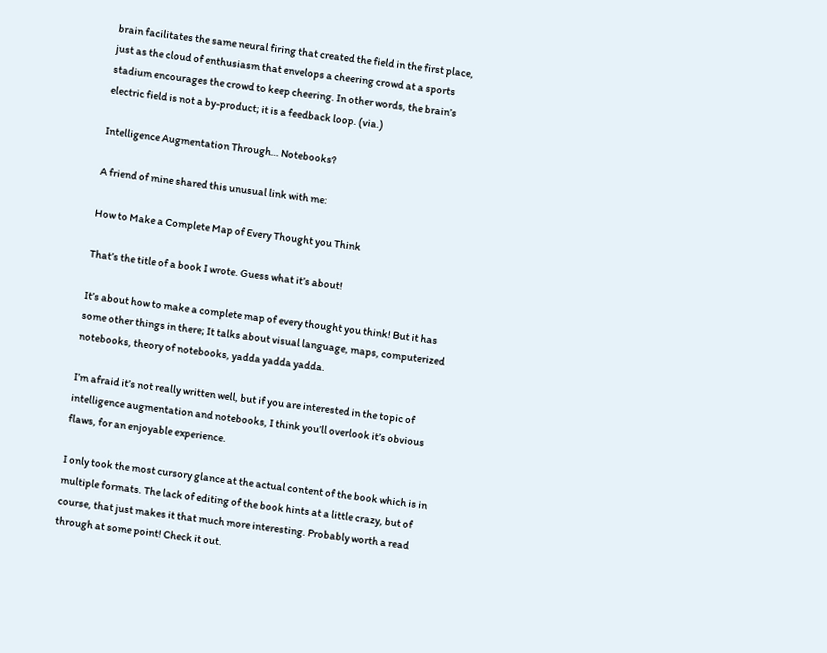brain facilitates the same neural firing that created the field in the first place, just as the cloud of enthusiasm that envelops a cheering crowd at a sports stadium encourages the crowd to keep cheering. In other words, the brain’s electric field is not a by-product; it is a feedback loop. (via.)

Intelligence Augmentation Through… Notebooks?

A friend of mine shared this unusual link with me:

How to Make a Complete Map of Every Thought you Think

That’s the title of a book I wrote. Guess what it’s about!

It’s about how to make a complete map of every thought you think! But it has some other things in there; It talks about visual language, maps, computerized notebooks, theory of notebooks, yadda yadda yadda.

I’m afraid it’s not really written well, but if you are interested in the topic of intelligence augmentation and notebooks, I think you’ll overlook it’s obvious flaws, for an enjoyable experience.

I only took the most cursory glance at the actual content of the book which is in multiple formats. The lack of editing of the book hints at a little crazy, but of course, that just makes it that much more interesting. Probably worth a read through at some point! Check it out.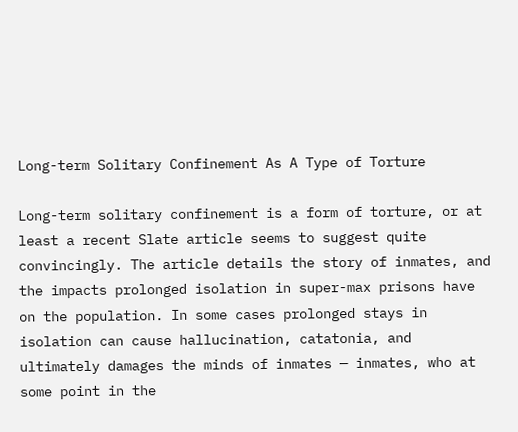Long-term Solitary Confinement As A Type of Torture

Long-term solitary confinement is a form of torture, or at least a recent Slate article seems to suggest quite convincingly. The article details the story of inmates, and the impacts prolonged isolation in super-max prisons have on the population. In some cases prolonged stays in isolation can cause hallucination, catatonia, and ultimately damages the minds of inmates — inmates, who at some point in the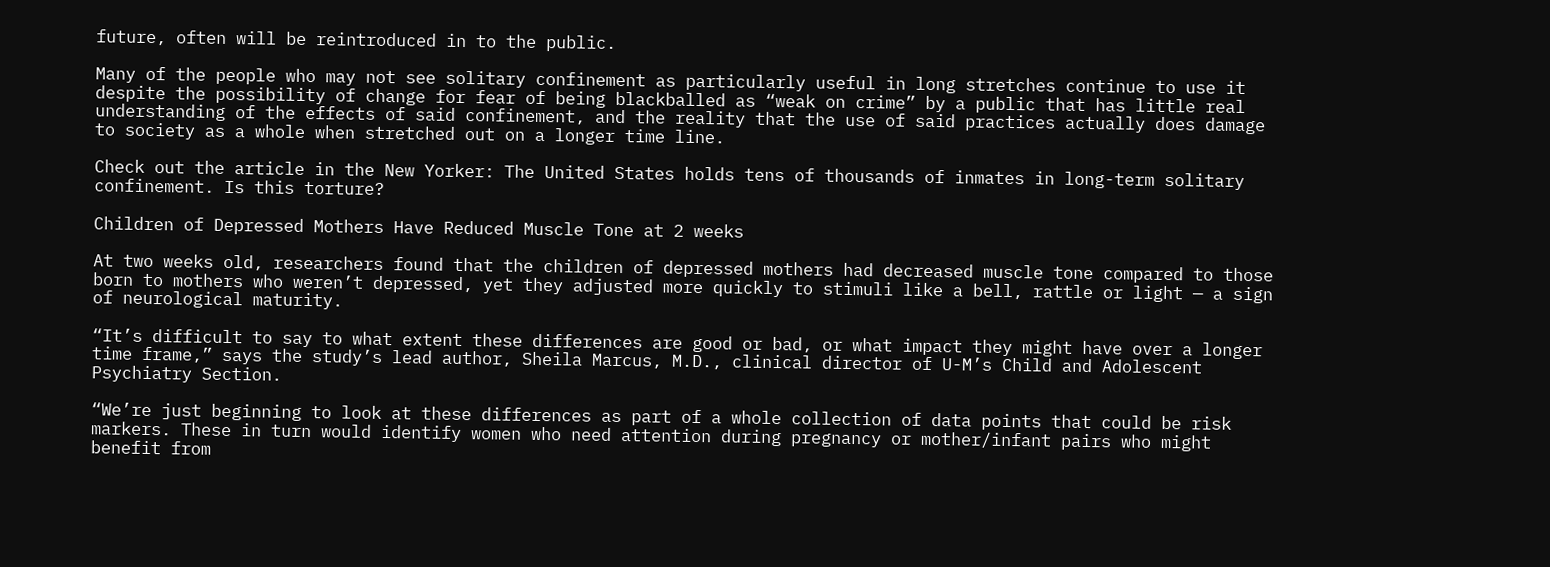future, often will be reintroduced in to the public.

Many of the people who may not see solitary confinement as particularly useful in long stretches continue to use it despite the possibility of change for fear of being blackballed as “weak on crime” by a public that has little real understanding of the effects of said confinement, and the reality that the use of said practices actually does damage to society as a whole when stretched out on a longer time line.

Check out the article in the New Yorker: The United States holds tens of thousands of inmates in long-term solitary confinement. Is this torture?

Children of Depressed Mothers Have Reduced Muscle Tone at 2 weeks

At two weeks old, researchers found that the children of depressed mothers had decreased muscle tone compared to those born to mothers who weren’t depressed, yet they adjusted more quickly to stimuli like a bell, rattle or light — a sign of neurological maturity.

“It’s difficult to say to what extent these differences are good or bad, or what impact they might have over a longer time frame,” says the study’s lead author, Sheila Marcus, M.D., clinical director of U-M’s Child and Adolescent Psychiatry Section.

“We’re just beginning to look at these differences as part of a whole collection of data points that could be risk markers. These in turn would identify women who need attention during pregnancy or mother/infant pairs who might benefit from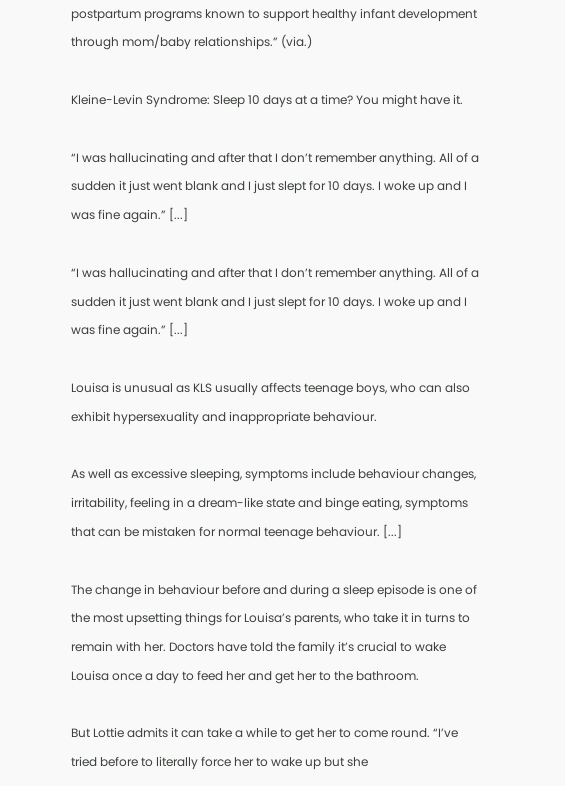postpartum programs known to support healthy infant development through mom/baby relationships.” (via.)

Kleine-Levin Syndrome: Sleep 10 days at a time? You might have it.

“I was hallucinating and after that I don’t remember anything. All of a sudden it just went blank and I just slept for 10 days. I woke up and I was fine again.” [...]

“I was hallucinating and after that I don’t remember anything. All of a sudden it just went blank and I just slept for 10 days. I woke up and I was fine again.” [...]

Louisa is unusual as KLS usually affects teenage boys, who can also exhibit hypersexuality and inappropriate behaviour.

As well as excessive sleeping, symptoms include behaviour changes, irritability, feeling in a dream-like state and binge eating, symptoms that can be mistaken for normal teenage behaviour. [...]

The change in behaviour before and during a sleep episode is one of the most upsetting things for Louisa’s parents, who take it in turns to remain with her. Doctors have told the family it’s crucial to wake Louisa once a day to feed her and get her to the bathroom.

But Lottie admits it can take a while to get her to come round. “I’ve tried before to literally force her to wake up but she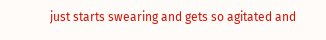just starts swearing and gets so agitated and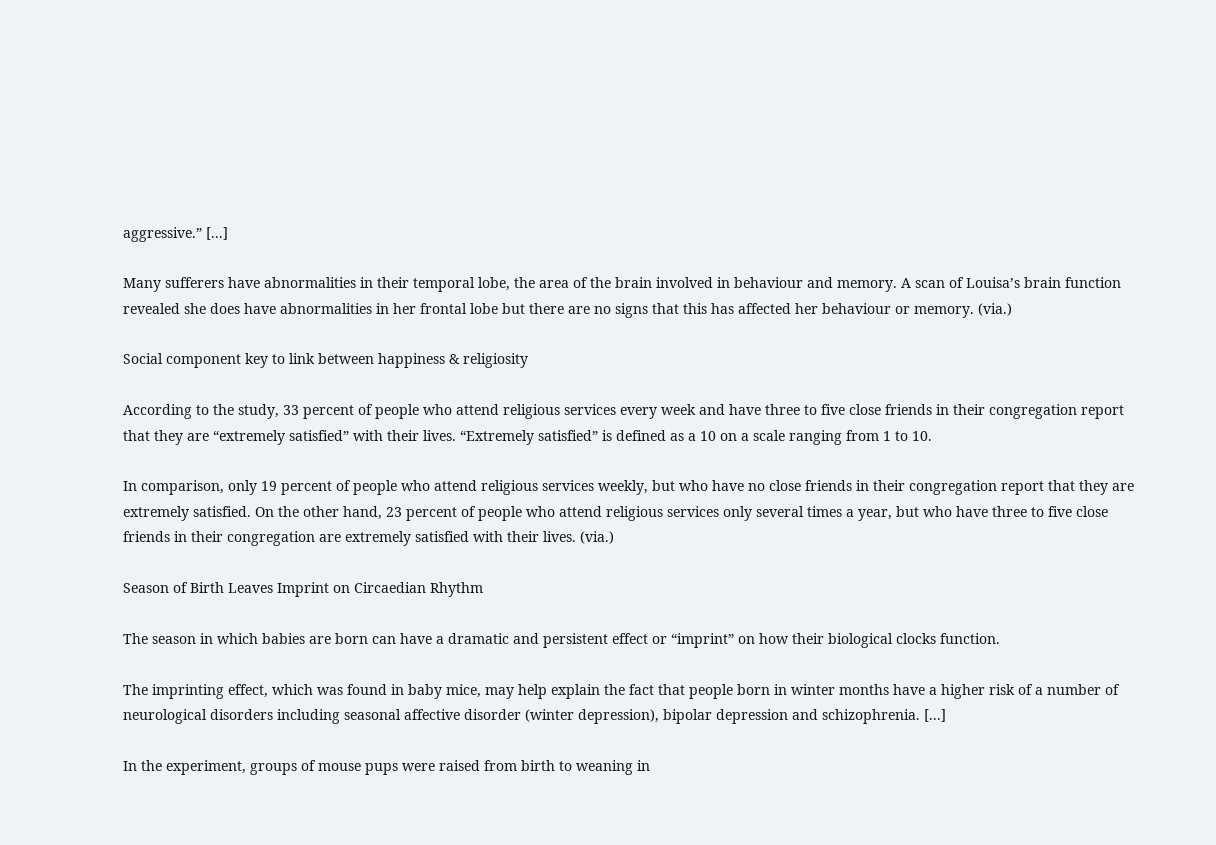aggressive.” [...]

Many sufferers have abnormalities in their temporal lobe, the area of the brain involved in behaviour and memory. A scan of Louisa’s brain function revealed she does have abnormalities in her frontal lobe but there are no signs that this has affected her behaviour or memory. (via.)

Social component key to link between happiness & religiosity

According to the study, 33 percent of people who attend religious services every week and have three to five close friends in their congregation report that they are “extremely satisfied” with their lives. “Extremely satisfied” is defined as a 10 on a scale ranging from 1 to 10.

In comparison, only 19 percent of people who attend religious services weekly, but who have no close friends in their congregation report that they are extremely satisfied. On the other hand, 23 percent of people who attend religious services only several times a year, but who have three to five close friends in their congregation are extremely satisfied with their lives. (via.)

Season of Birth Leaves Imprint on Circaedian Rhythm

The season in which babies are born can have a dramatic and persistent effect or “imprint” on how their biological clocks function.

The imprinting effect, which was found in baby mice, may help explain the fact that people born in winter months have a higher risk of a number of neurological disorders including seasonal affective disorder (winter depression), bipolar depression and schizophrenia. [...]

In the experiment, groups of mouse pups were raised from birth to weaning in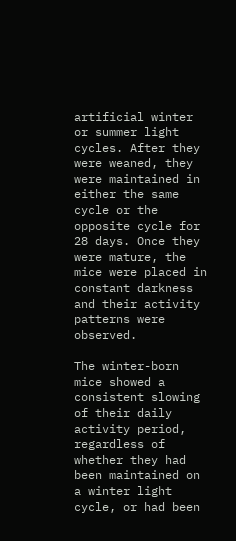artificial winter or summer light cycles. After they were weaned, they were maintained in either the same cycle or the opposite cycle for 28 days. Once they were mature, the mice were placed in constant darkness and their activity patterns were observed.

The winter-born mice showed a consistent slowing of their daily activity period, regardless of whether they had been maintained on a winter light cycle, or had been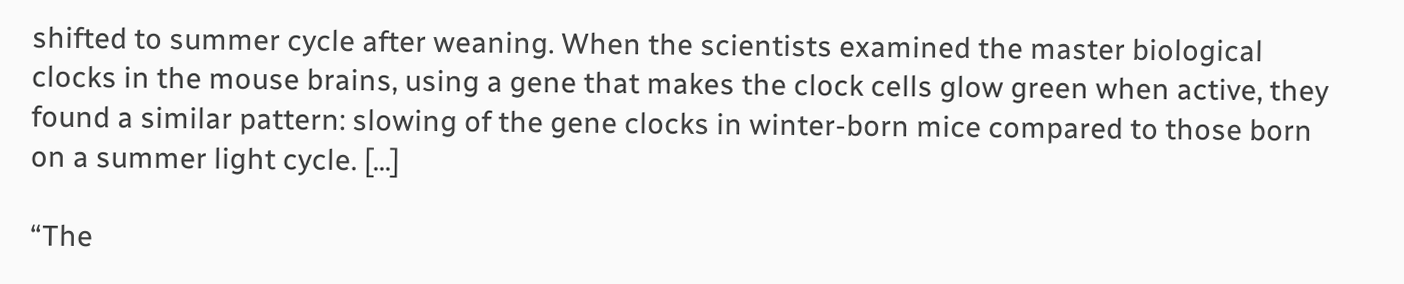shifted to summer cycle after weaning. When the scientists examined the master biological clocks in the mouse brains, using a gene that makes the clock cells glow green when active, they found a similar pattern: slowing of the gene clocks in winter-born mice compared to those born on a summer light cycle. [...]

“The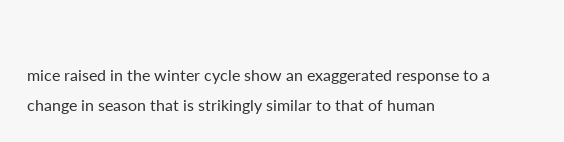mice raised in the winter cycle show an exaggerated response to a change in season that is strikingly similar to that of human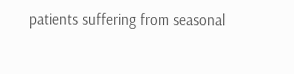patients suffering from seasonal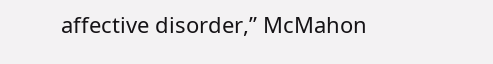affective disorder,” McMahon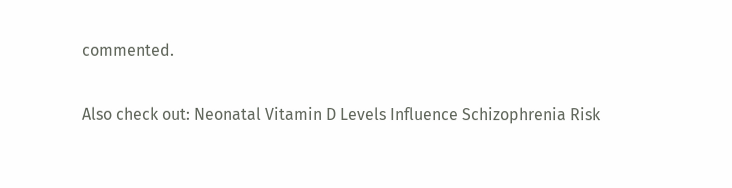commented.


Also check out: Neonatal Vitamin D Levels Influence Schizophrenia Risk